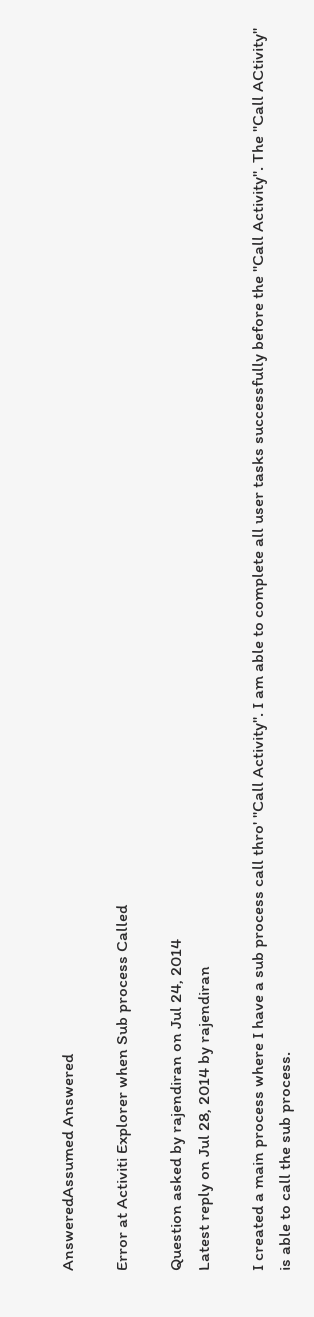AnsweredAssumed Answered

Error at Activiti Explorer when Sub process Called

Question asked by rajendiran on Jul 24, 2014
Latest reply on Jul 28, 2014 by rajendiran

I created a main process where I have a sub process call thro' "Call Activity". I am able to complete all user tasks successfully before the "Call Activity". The "Call ACtivity" is able to call the sub process.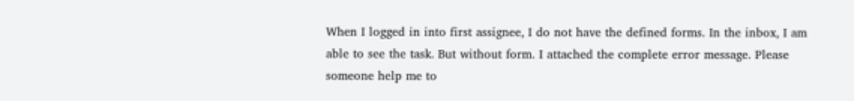When I logged in into first assignee, I do not have the defined forms. In the inbox, I am able to see the task. But without form. I attached the complete error message. Please someone help me to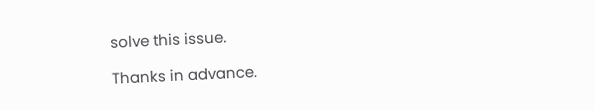solve this issue.

Thanks in advance.